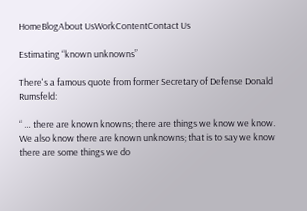HomeBlogAbout UsWorkContentContact Us

Estimating “known unknowns”

There's a famous quote from former Secretary of Defense Donald Rumsfeld:

“ … there are known knowns; there are things we know we know. We also know there are known unknowns; that is to say we know there are some things we do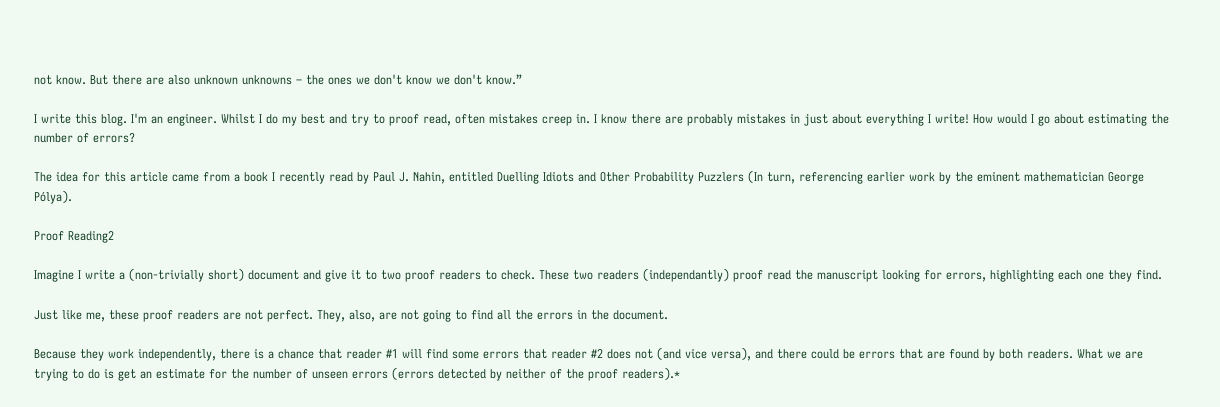not know. But there are also unknown unknowns – the ones we don't know we don't know.”

I write this blog. I'm an engineer. Whilst I do my best and try to proof read, often mistakes creep in. I know there are probably mistakes in just about everything I write! How would I go about estimating the number of errors?

The idea for this article came from a book I recently read by Paul J. Nahin, entitled Duelling Idiots and Other Probability Puzzlers (In turn, referencing earlier work by the eminent mathematician George Pólya).

Proof Reading2

Imagine I write a (non-trivially short) document and give it to two proof readers to check. These two readers (independantly) proof read the manuscript looking for errors, highlighting each one they find.

Just like me, these proof readers are not perfect. They, also, are not going to find all the errors in the document.

Because they work independently, there is a chance that reader #1 will find some errors that reader #2 does not (and vice versa), and there could be errors that are found by both readers. What we are trying to do is get an estimate for the number of unseen errors (errors detected by neither of the proof readers).*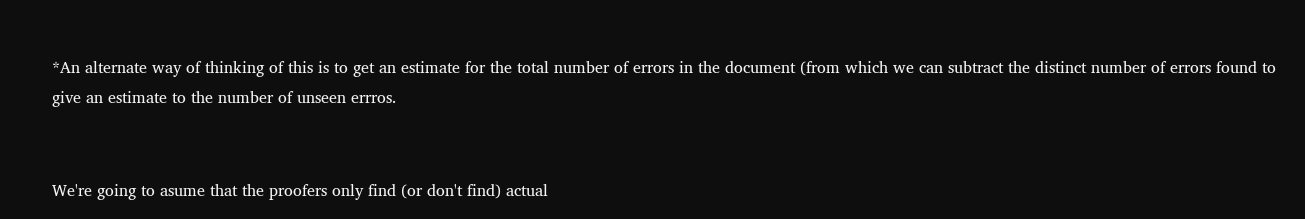*An alternate way of thinking of this is to get an estimate for the total number of errors in the document (from which we can subtract the distinct number of errors found to give an estimate to the number of unseen errros.


We're going to asume that the proofers only find (or don't find) actual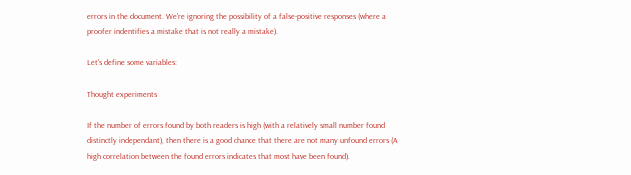errors in the document. We're ignoring the possibility of a false-positive responses (where a proofer indentifies a mistake that is not really a mistake).

Let's define some variables:

Thought experiments

If the number of errors found by both readers is high (with a relatively small number found distinctly independant), then there is a good chance that there are not many unfound errors (A high correlation between the found errors indicates that most have been found).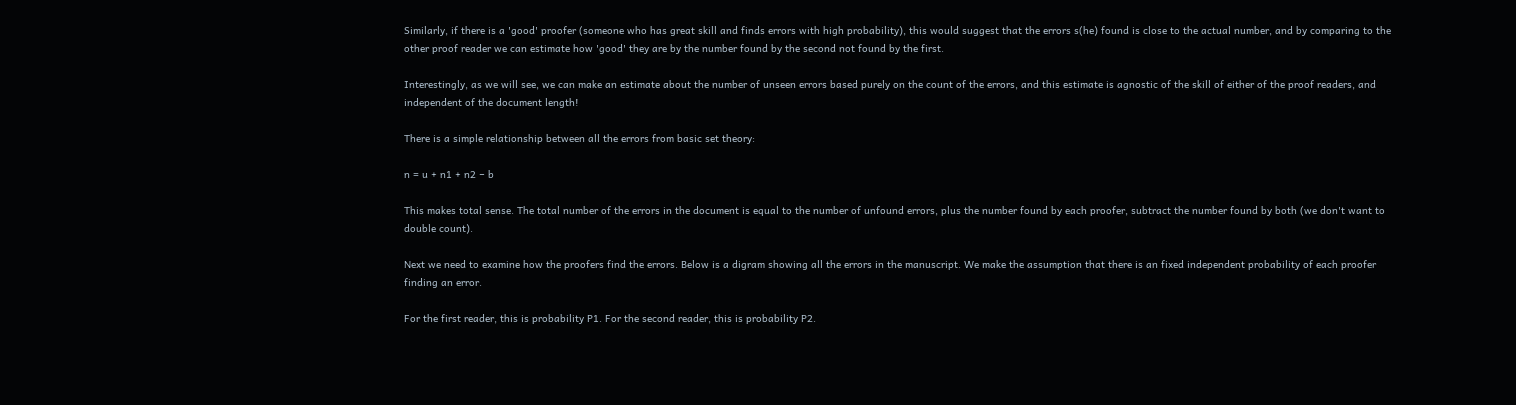Similarly, if there is a 'good' proofer (someone who has great skill and finds errors with high probability), this would suggest that the errors s(he) found is close to the actual number, and by comparing to the other proof reader we can estimate how 'good' they are by the number found by the second not found by the first.

Interestingly, as we will see, we can make an estimate about the number of unseen errors based purely on the count of the errors, and this estimate is agnostic of the skill of either of the proof readers, and independent of the document length!

There is a simple relationship between all the errors from basic set theory:

n = u + n1 + n2 − b

This makes total sense. The total number of the errors in the document is equal to the number of unfound errors, plus the number found by each proofer, subtract the number found by both (we don't want to double count).

Next we need to examine how the proofers find the errors. Below is a digram showing all the errors in the manuscript. We make the assumption that there is an fixed independent probability of each proofer finding an error.

For the first reader, this is probability P1. For the second reader, this is probability P2.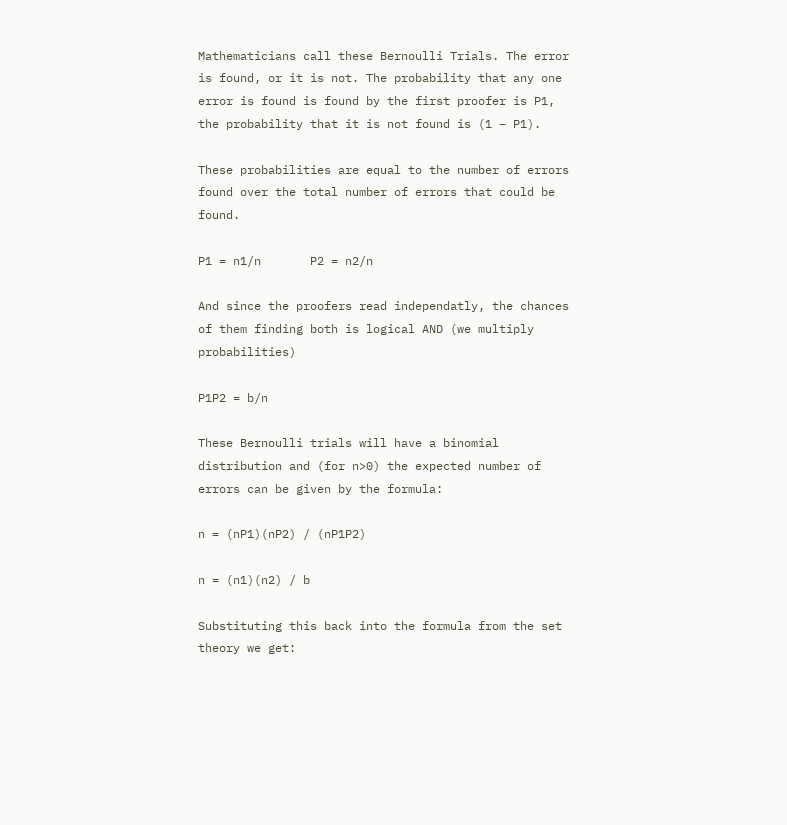Mathematicians call these Bernoulli Trials. The error is found, or it is not. The probability that any one error is found is found by the first proofer is P1, the probability that it is not found is (1 − P1).

These probabilities are equal to the number of errors found over the total number of errors that could be found.

P1 = n1/n       P2 = n2/n

And since the proofers read independatly, the chances of them finding both is logical AND (we multiply probabilities)

P1P2 = b/n

These Bernoulli trials will have a binomial distribution and (for n>0) the expected number of errors can be given by the formula:

n = (nP1)(nP2) / (nP1P2)

n = (n1)(n2) / b

Substituting this back into the formula from the set theory we get: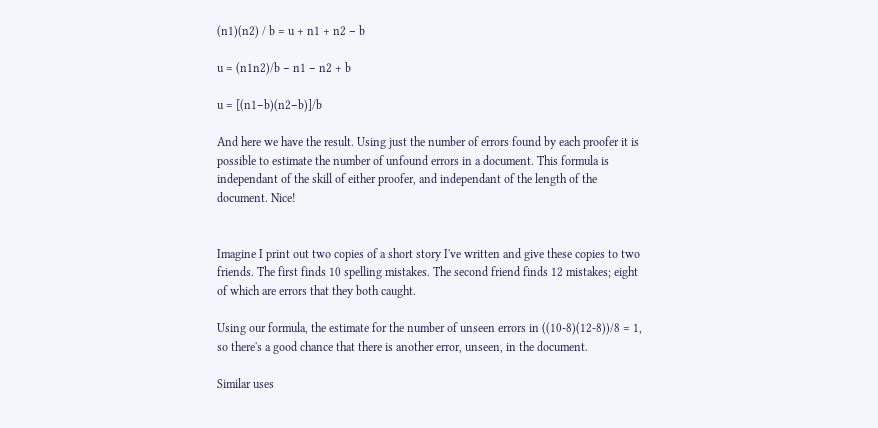(n1)(n2) / b = u + n1 + n2 − b

u = (n1n2)/b − n1 − n2 + b

u = [(n1−b)(n2−b)]/b

And here we have the result. Using just the number of errors found by each proofer it is possible to estimate the number of unfound errors in a document. This formula is independant of the skill of either proofer, and independant of the length of the document. Nice!


Imagine I print out two copies of a short story I've written and give these copies to two friends. The first finds 10 spelling mistakes. The second friend finds 12 mistakes; eight of which are errors that they both caught.

Using our formula, the estimate for the number of unseen errors in ((10-8)(12-8))/8 = 1, so there's a good chance that there is another error, unseen, in the document.

Similar uses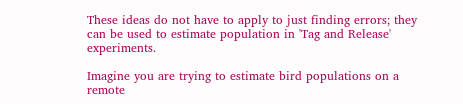These ideas do not have to apply to just finding errors; they can be used to estimate population in 'Tag and Release' experiments.

Imagine you are trying to estimate bird populations on a remote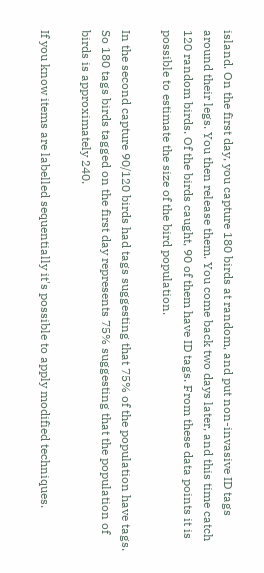island. On the first day, you capture 180 birds at random, and put non-invasive ID tags around their legs. You then release them. You come back two days later, and this time catch 120 random birds. Of the birds caught, 90 of them have ID tags. From these data points it is possible to estimate the size of the bird population.

In the second capture 90/120 birds had tags suggesting that 75% of the population have tags. So 180 tags birds tagged on the first day represents 75% suggesting that the population of birds is approximately 240.

If you know items are labelled sequentially it's possible to apply modified techniques.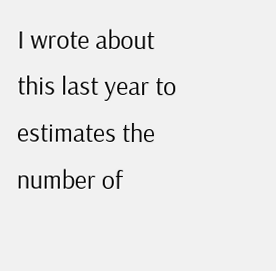I wrote about this last year to estimates the number of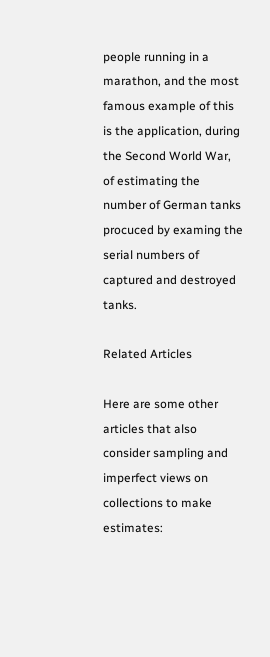people running in a marathon, and the most famous example of this is the application, during the Second World War, of estimating the number of German tanks procuced by examing the serial numbers of captured and destroyed tanks.

Related Articles

Here are some other articles that also consider sampling and imperfect views on collections to make estimates: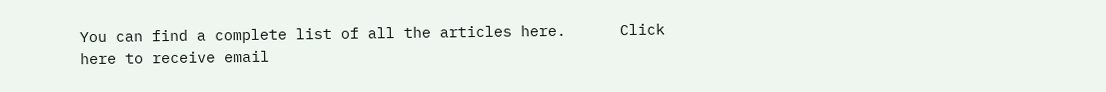You can find a complete list of all the articles here.      Click here to receive email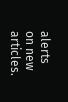alerts on new articles.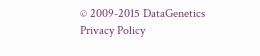© 2009-2015 DataGenetics    Privacy Policy